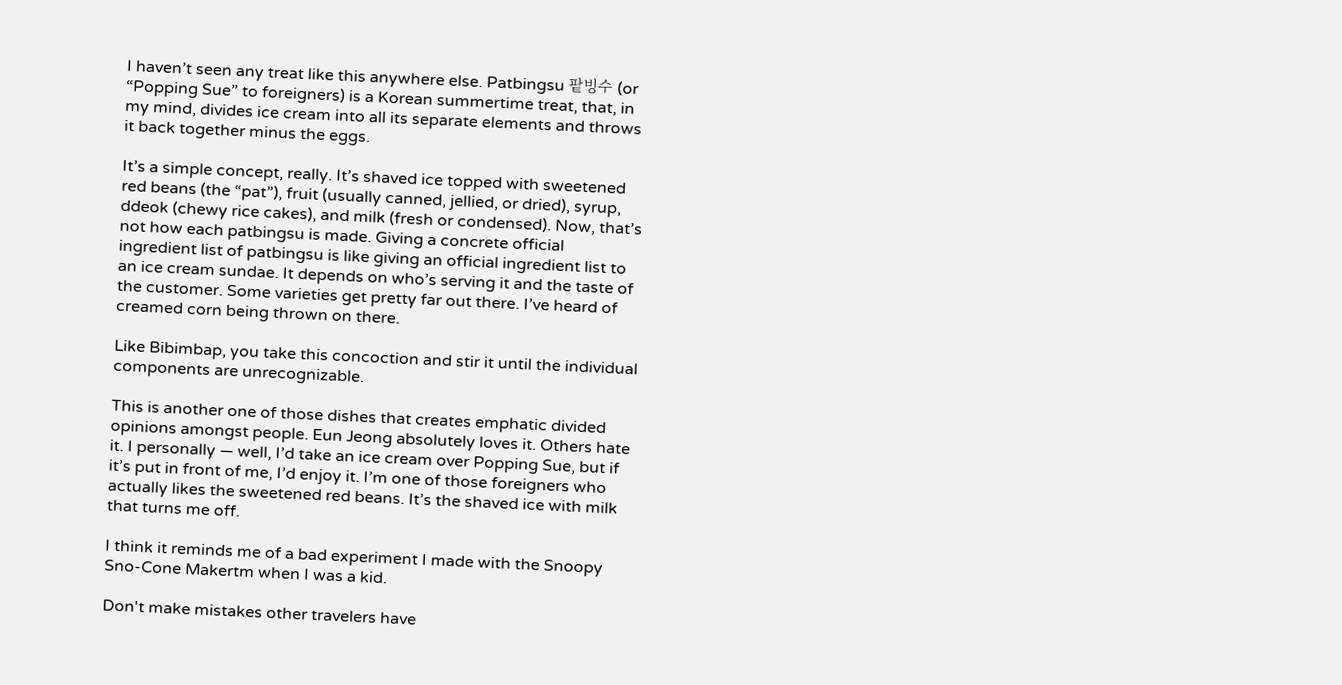I haven’t seen any treat like this anywhere else. Patbingsu 팥빙수 (or “Popping Sue” to foreigners) is a Korean summertime treat, that, in my mind, divides ice cream into all its separate elements and throws it back together minus the eggs.

It’s a simple concept, really. It’s shaved ice topped with sweetened red beans (the “pat”), fruit (usually canned, jellied, or dried), syrup, ddeok (chewy rice cakes), and milk (fresh or condensed). Now, that’s not how each patbingsu is made. Giving a concrete official ingredient list of patbingsu is like giving an official ingredient list to an ice cream sundae. It depends on who’s serving it and the taste of the customer. Some varieties get pretty far out there. I’ve heard of creamed corn being thrown on there.

Like Bibimbap, you take this concoction and stir it until the individual components are unrecognizable.

This is another one of those dishes that creates emphatic divided opinions amongst people. Eun Jeong absolutely loves it. Others hate it. I personally — well, I’d take an ice cream over Popping Sue, but if it’s put in front of me, I’d enjoy it. I’m one of those foreigners who actually likes the sweetened red beans. It’s the shaved ice with milk that turns me off.

I think it reminds me of a bad experiment I made with the Snoopy Sno-Cone Makertm when I was a kid.

Don't make mistakes other travelers have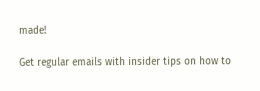made!

Get regular emails with insider tips on how to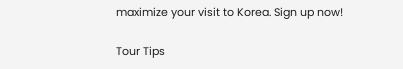maximize your visit to Korea. Sign up now!

Tour Tips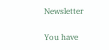Newsletter

You have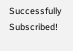Successfully Subscribed!